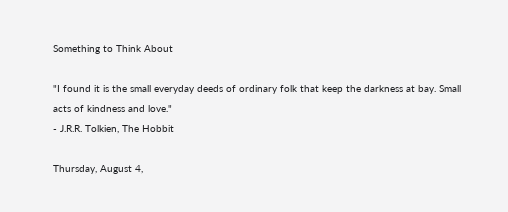Something to Think About

"I found it is the small everyday deeds of ordinary folk that keep the darkness at bay. Small acts of kindness and love."
- J.R.R. Tolkien, The Hobbit

Thursday, August 4,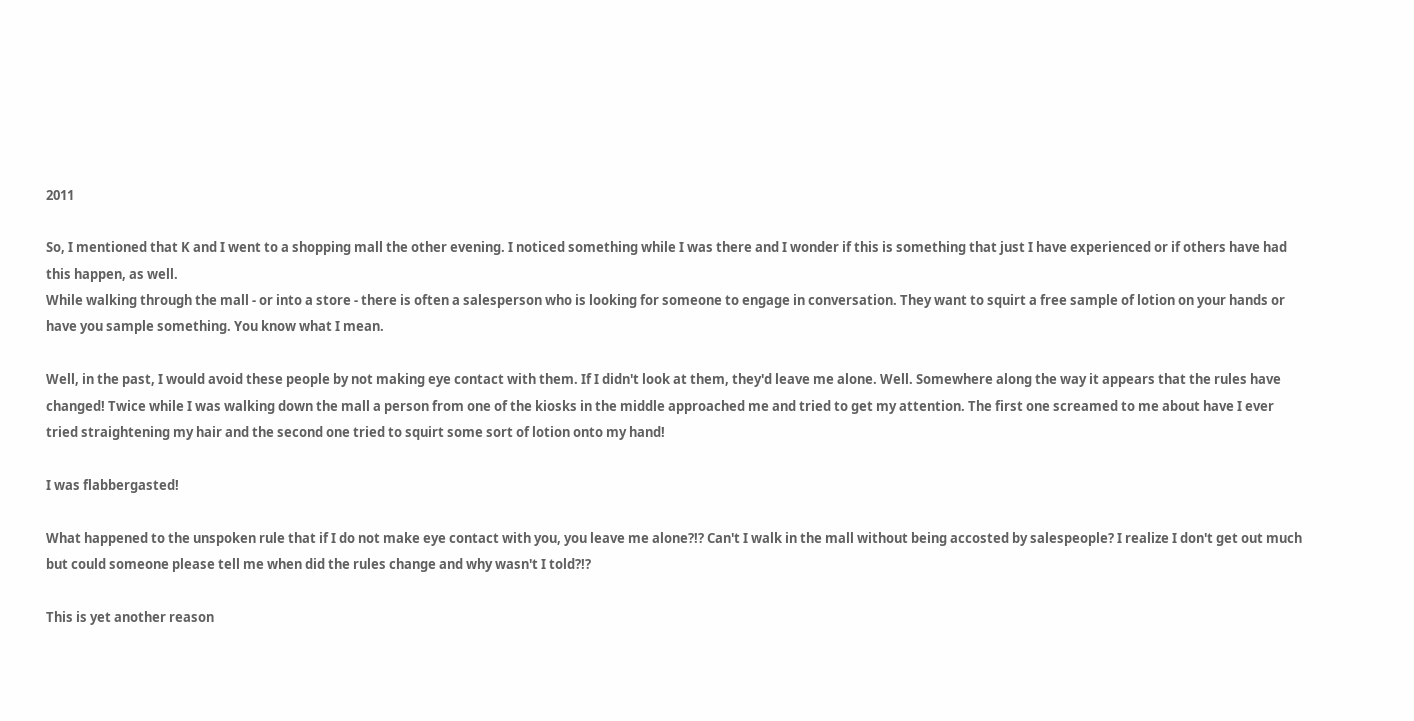2011

So, I mentioned that K and I went to a shopping mall the other evening. I noticed something while I was there and I wonder if this is something that just I have experienced or if others have had this happen, as well.
While walking through the mall - or into a store - there is often a salesperson who is looking for someone to engage in conversation. They want to squirt a free sample of lotion on your hands or have you sample something. You know what I mean.

Well, in the past, I would avoid these people by not making eye contact with them. If I didn't look at them, they'd leave me alone. Well. Somewhere along the way it appears that the rules have changed! Twice while I was walking down the mall a person from one of the kiosks in the middle approached me and tried to get my attention. The first one screamed to me about have I ever tried straightening my hair and the second one tried to squirt some sort of lotion onto my hand!

I was flabbergasted!

What happened to the unspoken rule that if I do not make eye contact with you, you leave me alone?!? Can't I walk in the mall without being accosted by salespeople? I realize I don't get out much but could someone please tell me when did the rules change and why wasn't I told?!?

This is yet another reason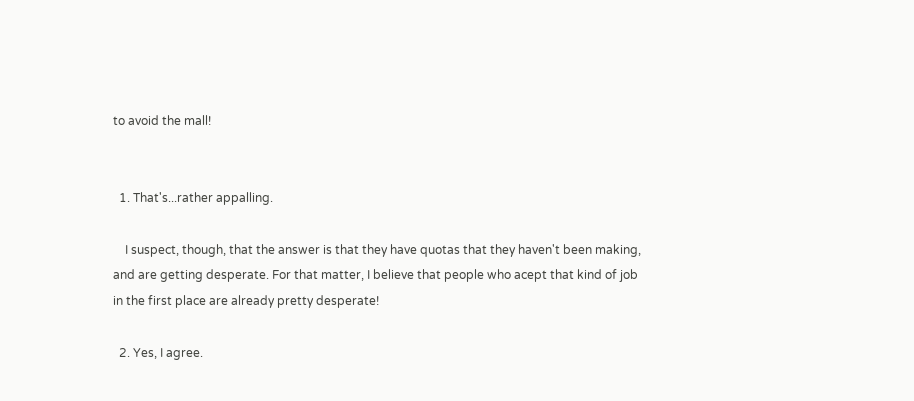to avoid the mall!


  1. That's...rather appalling.

    I suspect, though, that the answer is that they have quotas that they haven't been making, and are getting desperate. For that matter, I believe that people who acept that kind of job in the first place are already pretty desperate!

  2. Yes, I agree.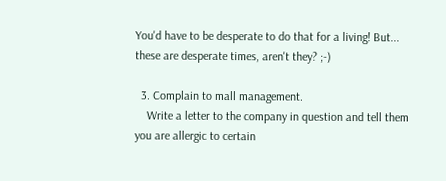You'd have to be desperate to do that for a living! But... these are desperate times, aren't they? ;-)

  3. Complain to mall management.
    Write a letter to the company in question and tell them you are allergic to certain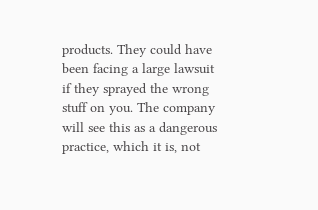products. They could have been facing a large lawsuit if they sprayed the wrong stuff on you. The company will see this as a dangerous practice, which it is, not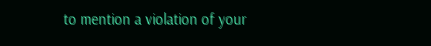to mention a violation of your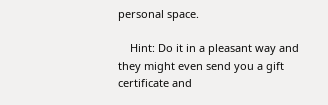personal space.

    Hint: Do it in a pleasant way and they might even send you a gift certificate and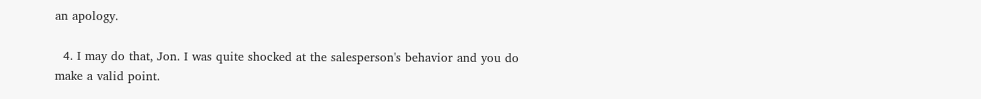an apology.

  4. I may do that, Jon. I was quite shocked at the salesperson's behavior and you do make a valid point.